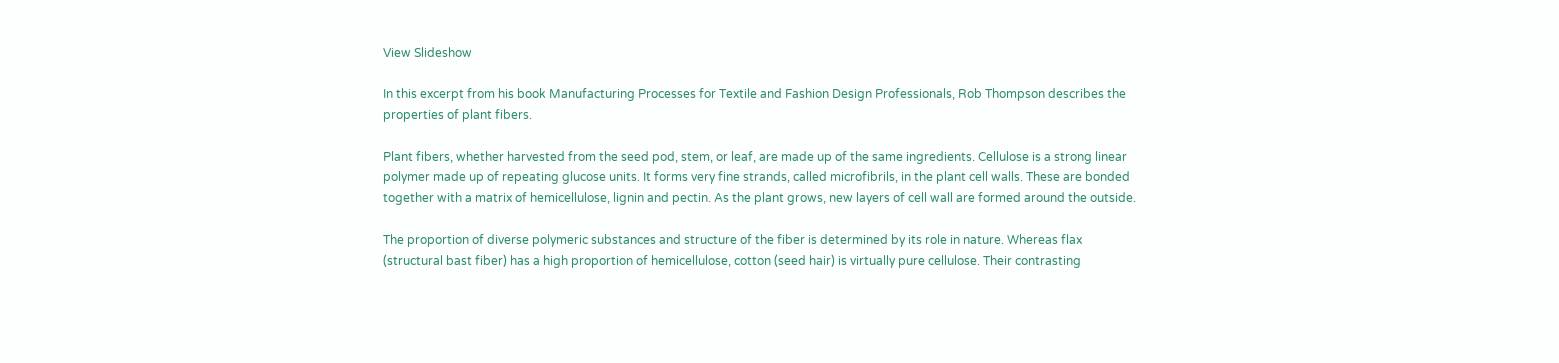View Slideshow

In this excerpt from his book Manufacturing Processes for Textile and Fashion Design Professionals, Rob Thompson describes the properties of plant fibers.

Plant fibers, whether harvested from the seed pod, stem, or leaf, are made up of the same ingredients. Cellulose is a strong linear polymer made up of repeating glucose units. It forms very fine strands, called microfibrils, in the plant cell walls. These are bonded together with a matrix of hemicellulose, lignin and pectin. As the plant grows, new layers of cell wall are formed around the outside.

The proportion of diverse polymeric substances and structure of the fiber is determined by its role in nature. Whereas flax (structural bast fiber) has a high proportion of hemicellulose, cotton (seed hair) is virtually pure cellulose. Their contrasting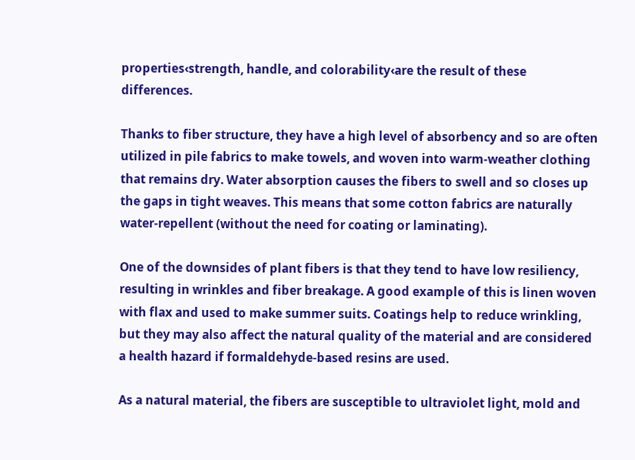properties‹strength, handle, and colorability‹are the result of these differences.

Thanks to fiber structure, they have a high level of absorbency and so are often utilized in pile fabrics to make towels, and woven into warm-weather clothing that remains dry. Water absorption causes the fibers to swell and so closes up the gaps in tight weaves. This means that some cotton fabrics are naturally water-repellent (without the need for coating or laminating).

One of the downsides of plant fibers is that they tend to have low resiliency, resulting in wrinkles and fiber breakage. A good example of this is linen woven with flax and used to make summer suits. Coatings help to reduce wrinkling, but they may also affect the natural quality of the material and are considered a health hazard if formaldehyde-based resins are used.

As a natural material, the fibers are susceptible to ultraviolet light, mold and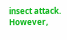insect attack. However,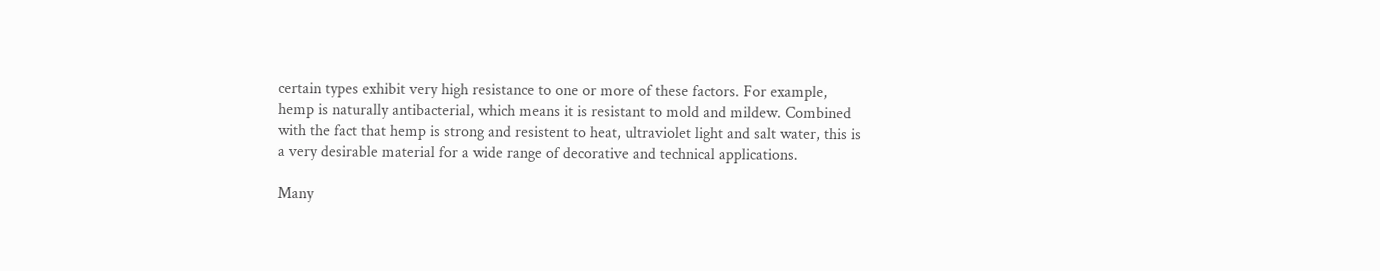certain types exhibit very high resistance to one or more of these factors. For example, hemp is naturally antibacterial, which means it is resistant to mold and mildew. Combined with the fact that hemp is strong and resistent to heat, ultraviolet light and salt water, this is a very desirable material for a wide range of decorative and technical applications.

Many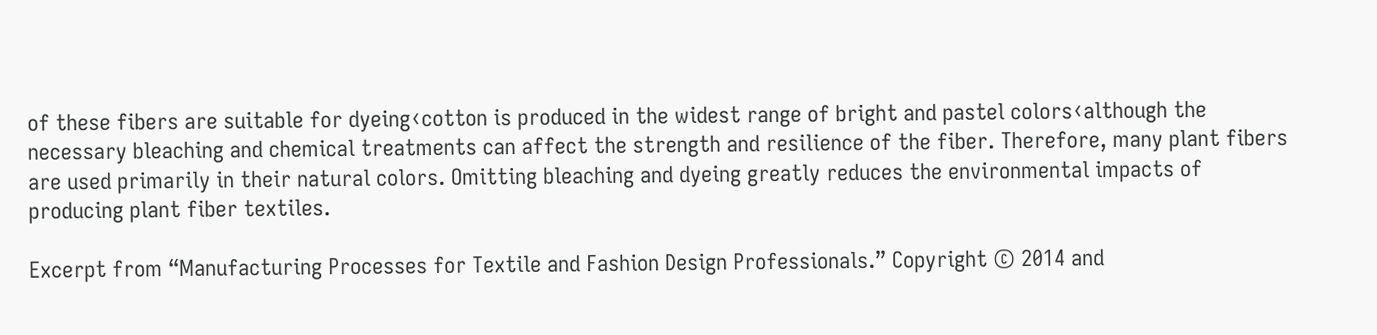of these fibers are suitable for dyeing‹cotton is produced in the widest range of bright and pastel colors‹although the necessary bleaching and chemical treatments can affect the strength and resilience of the fiber. Therefore, many plant fibers are used primarily in their natural colors. Omitting bleaching and dyeing greatly reduces the environmental impacts of producing plant fiber textiles.

Excerpt from “Manufacturing Processes for Textile and Fashion Design Professionals.” Copyright © 2014 and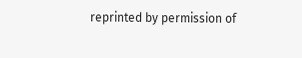reprinted by permission of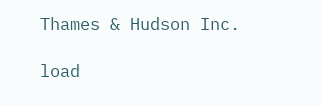Thames & Hudson Inc.

load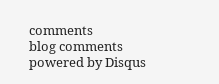comments
blog comments powered by Disqus